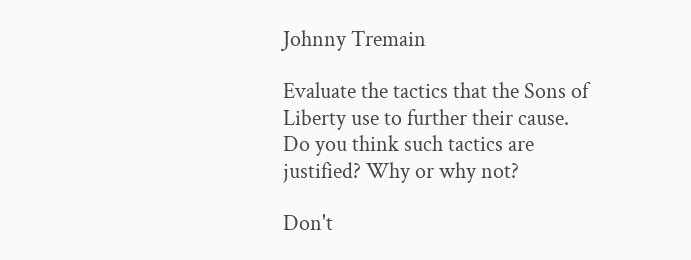Johnny Tremain

Evaluate the tactics that the Sons of Liberty use to further their cause. Do you think such tactics are justified? Why or why not?

Don't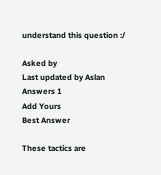understand this question :/

Asked by
Last updated by Aslan
Answers 1
Add Yours
Best Answer

These tactics are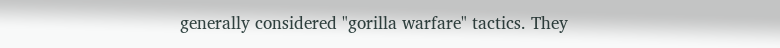generally considered "gorilla warfare" tactics. They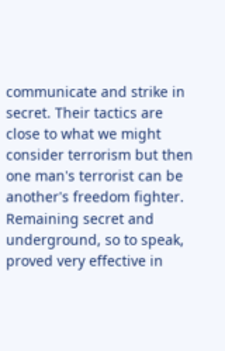communicate and strike in secret. Their tactics are close to what we might consider terrorism but then one man's terrorist can be another's freedom fighter. Remaining secret and underground, so to speak, proved very effective in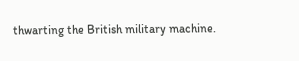thwarting the British military machine.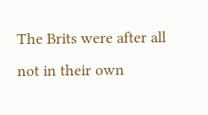The Brits were after all not in their own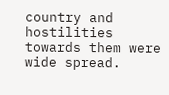country and hostilities towards them were wide spread.